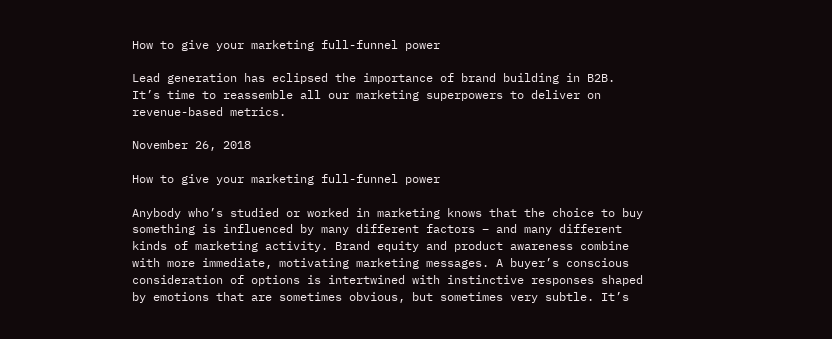How to give your marketing full-funnel power

Lead generation has eclipsed the importance of brand building in B2B. It’s time to reassemble all our marketing superpowers to deliver on revenue-based metrics.

November 26, 2018

How to give your marketing full-funnel power

Anybody who’s studied or worked in marketing knows that the choice to buy something is influenced by many different factors – and many different kinds of marketing activity. Brand equity and product awareness combine with more immediate, motivating marketing messages. A buyer’s conscious consideration of options is intertwined with instinctive responses shaped by emotions that are sometimes obvious, but sometimes very subtle. It’s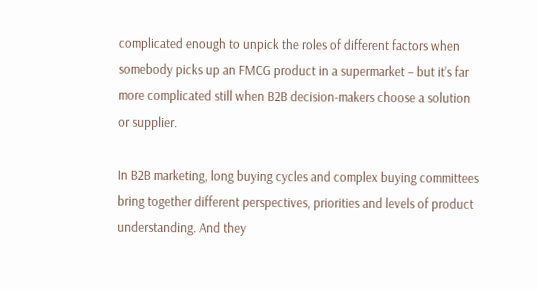complicated enough to unpick the roles of different factors when somebody picks up an FMCG product in a supermarket – but it’s far more complicated still when B2B decision-makers choose a solution or supplier.

In B2B marketing, long buying cycles and complex buying committees bring together different perspectives, priorities and levels of product understanding. And they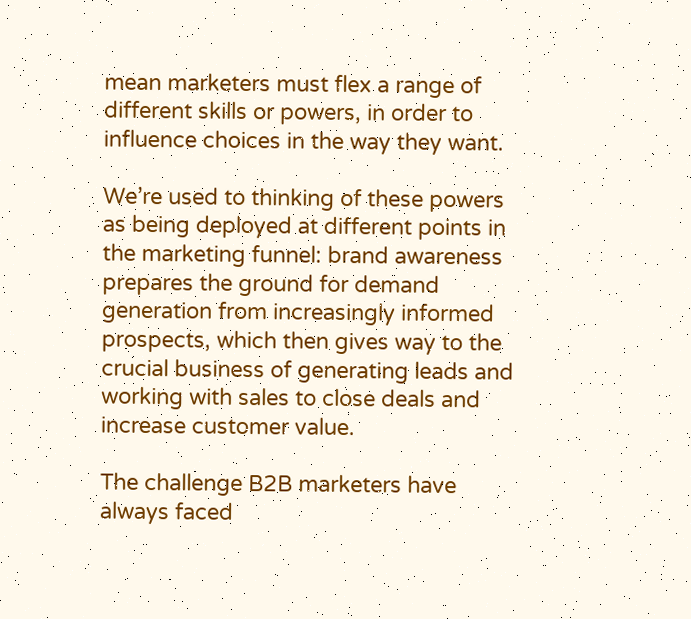mean marketers must flex a range of different skills or powers, in order to influence choices in the way they want.

We’re used to thinking of these powers as being deployed at different points in the marketing funnel: brand awareness prepares the ground for demand generation from increasingly informed prospects, which then gives way to the crucial business of generating leads and working with sales to close deals and increase customer value.

The challenge B2B marketers have always faced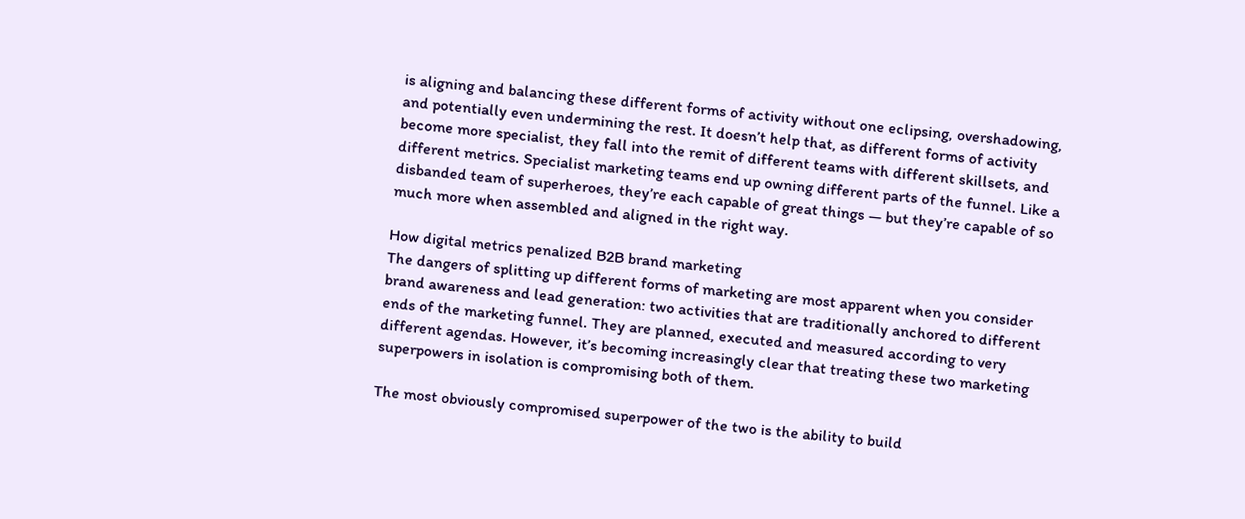is aligning and balancing these different forms of activity without one eclipsing, overshadowing, and potentially even undermining the rest. It doesn’t help that, as different forms of activity become more specialist, they fall into the remit of different teams with different skillsets, and different metrics. Specialist marketing teams end up owning different parts of the funnel. Like a disbanded team of superheroes, they’re each capable of great things — but they’re capable of so much more when assembled and aligned in the right way.

How digital metrics penalized B2B brand marketing
The dangers of splitting up different forms of marketing are most apparent when you consider brand awareness and lead generation: two activities that are traditionally anchored to different ends of the marketing funnel. They are planned, executed and measured according to very different agendas. However, it’s becoming increasingly clear that treating these two marketing superpowers in isolation is compromising both of them.

The most obviously compromised superpower of the two is the ability to build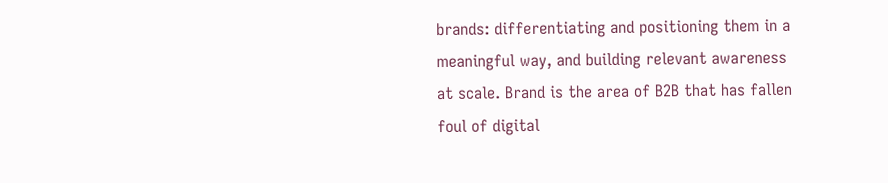brands: differentiating and positioning them in a meaningful way, and building relevant awareness at scale. Brand is the area of B2B that has fallen foul of digital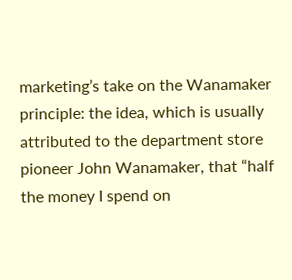marketing’s take on the Wanamaker principle: the idea, which is usually attributed to the department store pioneer John Wanamaker, that “half the money I spend on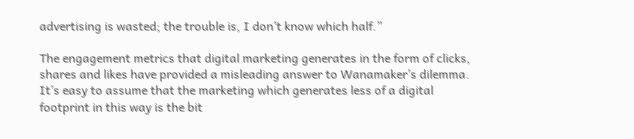advertising is wasted; the trouble is, I don’t know which half.”

The engagement metrics that digital marketing generates in the form of clicks, shares and likes have provided a misleading answer to Wanamaker’s dilemma. It’s easy to assume that the marketing which generates less of a digital footprint in this way is the bit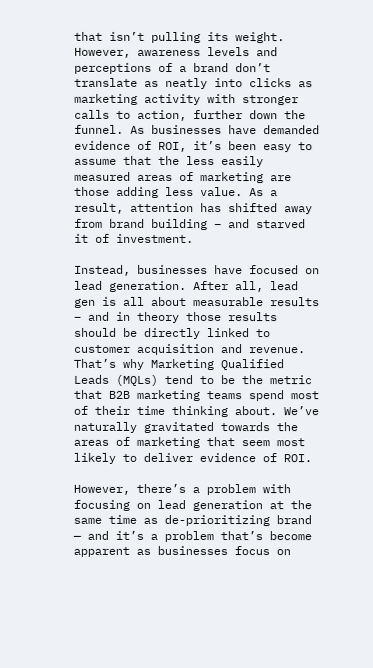that isn’t pulling its weight. However, awareness levels and perceptions of a brand don’t translate as neatly into clicks as marketing activity with stronger calls to action, further down the funnel. As businesses have demanded evidence of ROI, it’s been easy to assume that the less easily measured areas of marketing are those adding less value. As a result, attention has shifted away from brand building – and starved it of investment.

Instead, businesses have focused on lead generation. After all, lead gen is all about measurable results – and in theory those results should be directly linked to customer acquisition and revenue. That’s why Marketing Qualified Leads (MQLs) tend to be the metric that B2B marketing teams spend most of their time thinking about. We’ve naturally gravitated towards the areas of marketing that seem most likely to deliver evidence of ROI.

However, there’s a problem with focusing on lead generation at the same time as de-prioritizing brand — and it’s a problem that’s become apparent as businesses focus on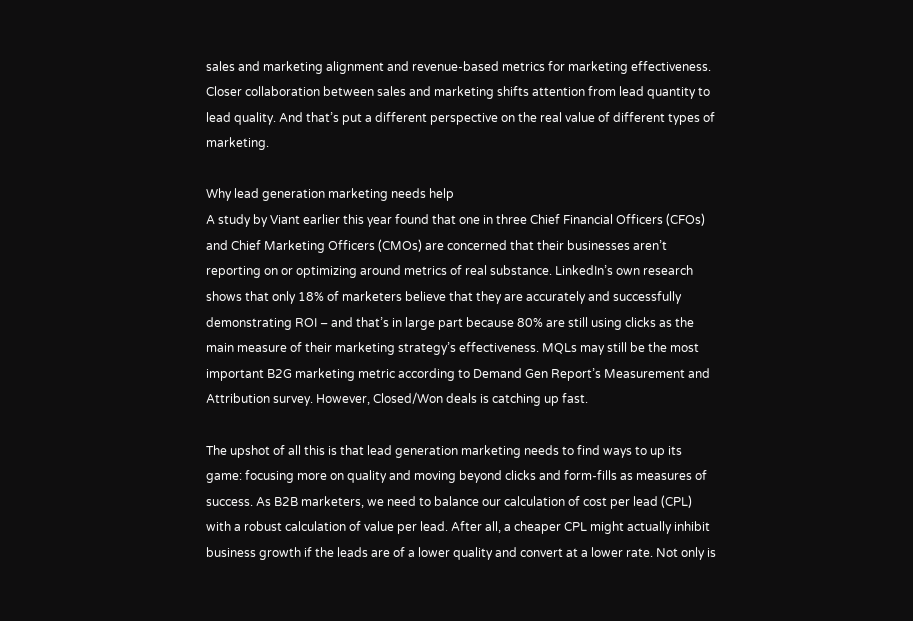sales and marketing alignment and revenue-based metrics for marketing effectiveness. Closer collaboration between sales and marketing shifts attention from lead quantity to lead quality. And that’s put a different perspective on the real value of different types of marketing.

Why lead generation marketing needs help
A study by Viant earlier this year found that one in three Chief Financial Officers (CFOs) and Chief Marketing Officers (CMOs) are concerned that their businesses aren’t reporting on or optimizing around metrics of real substance. LinkedIn’s own research shows that only 18% of marketers believe that they are accurately and successfully demonstrating ROI – and that’s in large part because 80% are still using clicks as the main measure of their marketing strategy’s effectiveness. MQLs may still be the most important B2G marketing metric according to Demand Gen Report’s Measurement and Attribution survey. However, Closed/Won deals is catching up fast.

The upshot of all this is that lead generation marketing needs to find ways to up its game: focusing more on quality and moving beyond clicks and form-fills as measures of success. As B2B marketers, we need to balance our calculation of cost per lead (CPL) with a robust calculation of value per lead. After all, a cheaper CPL might actually inhibit business growth if the leads are of a lower quality and convert at a lower rate. Not only is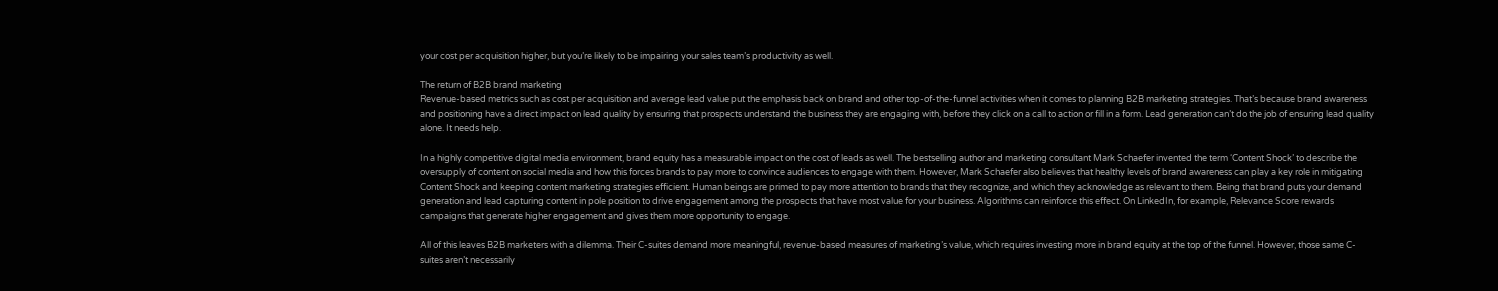your cost per acquisition higher, but you’re likely to be impairing your sales team’s productivity as well.

The return of B2B brand marketing
Revenue-based metrics such as cost per acquisition and average lead value put the emphasis back on brand and other top-of-the-funnel activities when it comes to planning B2B marketing strategies. That’s because brand awareness and positioning have a direct impact on lead quality by ensuring that prospects understand the business they are engaging with, before they click on a call to action or fill in a form. Lead generation can’t do the job of ensuring lead quality alone. It needs help.

In a highly competitive digital media environment, brand equity has a measurable impact on the cost of leads as well. The bestselling author and marketing consultant Mark Schaefer invented the term ‘Content Shock’ to describe the oversupply of content on social media and how this forces brands to pay more to convince audiences to engage with them. However, Mark Schaefer also believes that healthy levels of brand awareness can play a key role in mitigating Content Shock and keeping content marketing strategies efficient. Human beings are primed to pay more attention to brands that they recognize, and which they acknowledge as relevant to them. Being that brand puts your demand generation and lead capturing content in pole position to drive engagement among the prospects that have most value for your business. Algorithms can reinforce this effect. On LinkedIn, for example, Relevance Score rewards campaigns that generate higher engagement and gives them more opportunity to engage.

All of this leaves B2B marketers with a dilemma. Their C-suites demand more meaningful, revenue-based measures of marketing’s value, which requires investing more in brand equity at the top of the funnel. However, those same C-suites aren’t necessarily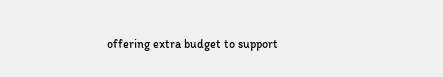offering extra budget to support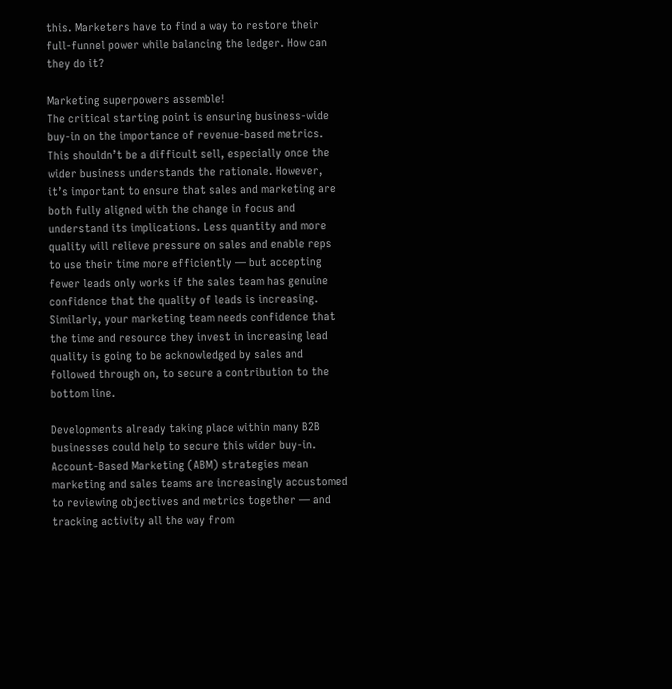this. Marketers have to find a way to restore their full-funnel power while balancing the ledger. How can they do it?

Marketing superpowers assemble!
The critical starting point is ensuring business-wide buy-in on the importance of revenue-based metrics. This shouldn’t be a difficult sell, especially once the wider business understands the rationale. However, it’s important to ensure that sales and marketing are both fully aligned with the change in focus and understand its implications. Less quantity and more quality will relieve pressure on sales and enable reps to use their time more efficiently — but accepting fewer leads only works if the sales team has genuine confidence that the quality of leads is increasing. Similarly, your marketing team needs confidence that the time and resource they invest in increasing lead quality is going to be acknowledged by sales and followed through on, to secure a contribution to the bottom line.

Developments already taking place within many B2B businesses could help to secure this wider buy-in. Account-Based Marketing (ABM) strategies mean marketing and sales teams are increasingly accustomed to reviewing objectives and metrics together — and tracking activity all the way from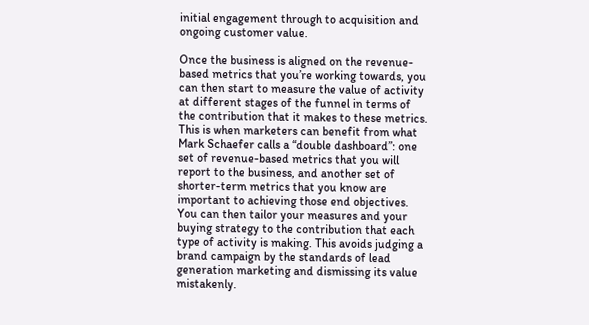initial engagement through to acquisition and ongoing customer value.

Once the business is aligned on the revenue-based metrics that you’re working towards, you can then start to measure the value of activity at different stages of the funnel in terms of the contribution that it makes to these metrics. This is when marketers can benefit from what Mark Schaefer calls a “double dashboard”: one set of revenue-based metrics that you will report to the business, and another set of shorter-term metrics that you know are important to achieving those end objectives. You can then tailor your measures and your buying strategy to the contribution that each type of activity is making. This avoids judging a brand campaign by the standards of lead generation marketing and dismissing its value mistakenly.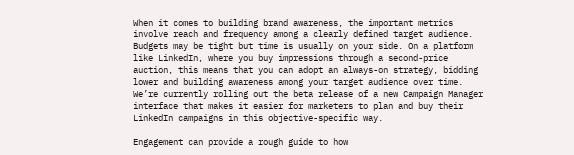When it comes to building brand awareness, the important metrics involve reach and frequency among a clearly defined target audience. Budgets may be tight but time is usually on your side. On a platform like LinkedIn, where you buy impressions through a second-price auction, this means that you can adopt an always-on strategy, bidding lower and building awareness among your target audience over time. We’re currently rolling out the beta release of a new Campaign Manager interface that makes it easier for marketers to plan and buy their LinkedIn campaigns in this objective-specific way.

Engagement can provide a rough guide to how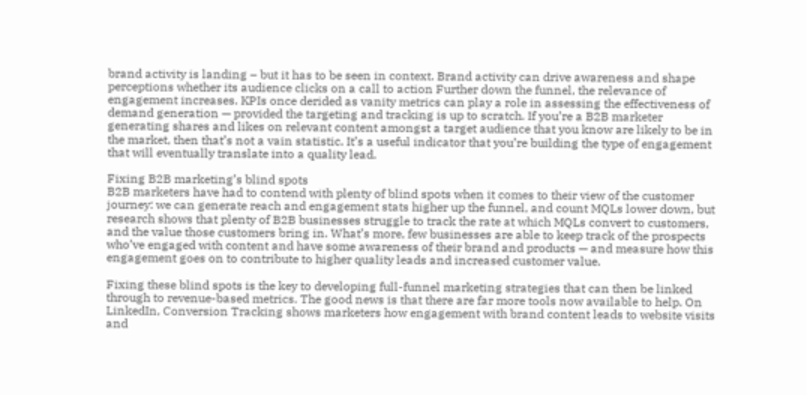brand activity is landing – but it has to be seen in context. Brand activity can drive awareness and shape perceptions whether its audience clicks on a call to action Further down the funnel, the relevance of engagement increases. KPIs once derided as vanity metrics can play a role in assessing the effectiveness of demand generation — provided the targeting and tracking is up to scratch. If you’re a B2B marketer generating shares and likes on relevant content amongst a target audience that you know are likely to be in the market, then that’s not a vain statistic. It’s a useful indicator that you’re building the type of engagement that will eventually translate into a quality lead.

Fixing B2B marketing’s blind spots
B2B marketers have had to contend with plenty of blind spots when it comes to their view of the customer journey: we can generate reach and engagement stats higher up the funnel, and count MQLs lower down, but research shows that plenty of B2B businesses struggle to track the rate at which MQLs convert to customers, and the value those customers bring in. What’s more, few businesses are able to keep track of the prospects who’ve engaged with content and have some awareness of their brand and products — and measure how this engagement goes on to contribute to higher quality leads and increased customer value.

Fixing these blind spots is the key to developing full-funnel marketing strategies that can then be linked through to revenue-based metrics. The good news is that there are far more tools now available to help. On LinkedIn, Conversion Tracking shows marketers how engagement with brand content leads to website visits and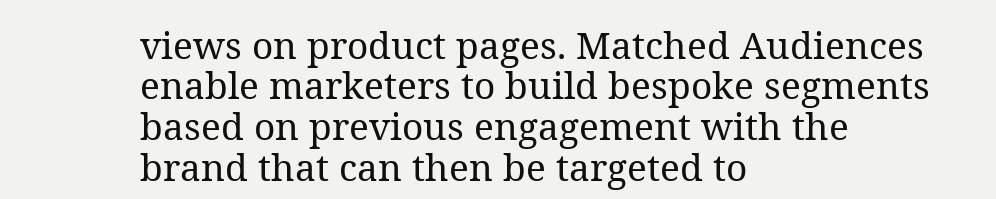views on product pages. Matched Audiences enable marketers to build bespoke segments based on previous engagement with the brand that can then be targeted to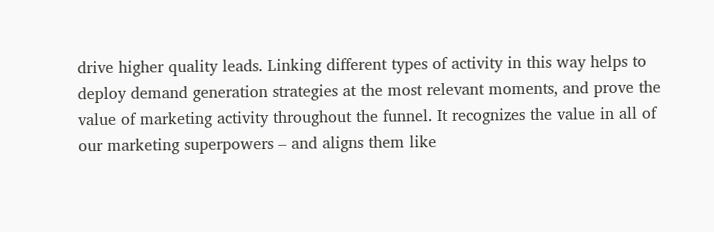drive higher quality leads. Linking different types of activity in this way helps to deploy demand generation strategies at the most relevant moments, and prove the value of marketing activity throughout the funnel. It recognizes the value in all of our marketing superpowers – and aligns them like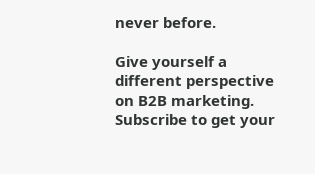never before.

Give yourself a different perspective on B2B marketing.
Subscribe to get your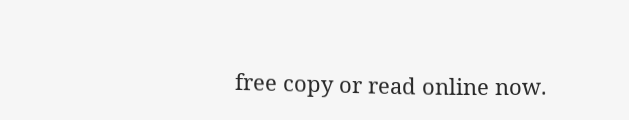free copy or read online now.